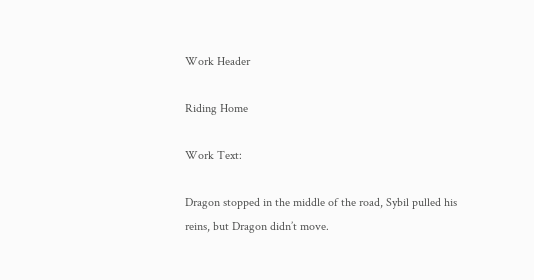Work Header

Riding Home

Work Text:

Dragon stopped in the middle of the road, Sybil pulled his reins, but Dragon didn’t move.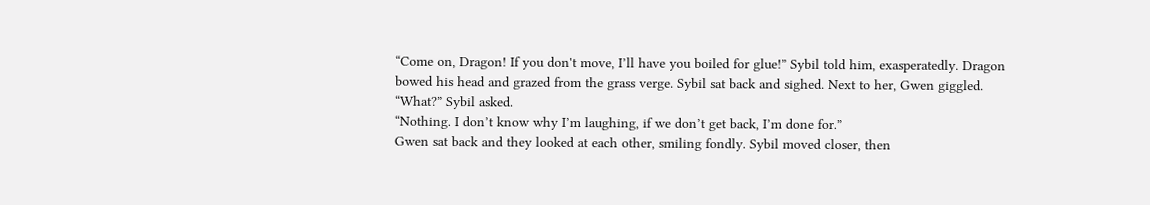“Come on, Dragon! If you don't move, I’ll have you boiled for glue!” Sybil told him, exasperatedly. Dragon bowed his head and grazed from the grass verge. Sybil sat back and sighed. Next to her, Gwen giggled.
“What?” Sybil asked.
“Nothing. I don’t know why I’m laughing, if we don’t get back, I’m done for.”
Gwen sat back and they looked at each other, smiling fondly. Sybil moved closer, then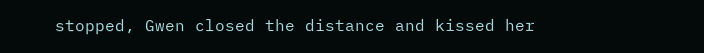stopped, Gwen closed the distance and kissed her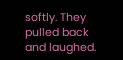softly. They pulled back and laughed.